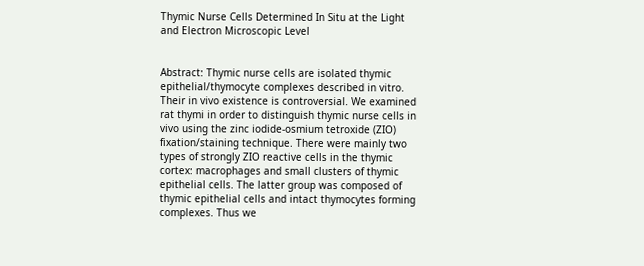Thymic Nurse Cells Determined In Situ at the Light and Electron Microscopic Level


Abstract: Thymic nurse cells are isolated thymic epithelial/thymocyte complexes described in vitro. Their in vivo existence is controversial. We examined rat thymi in order to distinguish thymic nurse cells in vivo using the zinc iodide-osmium tetroxide (ZIO) fixation/staining technique. There were mainly two types of strongly ZIO reactive cells in the thymic cortex: macrophages and small clusters of thymic epithelial cells. The latter group was composed of thymic epithelial cells and intact thymocytes forming complexes. Thus we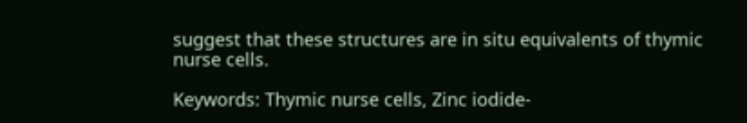suggest that these structures are in situ equivalents of thymic nurse cells.

Keywords: Thymic nurse cells, Zinc iodide-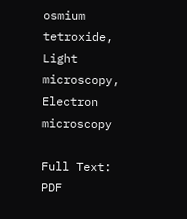osmium tetroxide, Light microscopy, Electron microscopy

Full Text: PDF